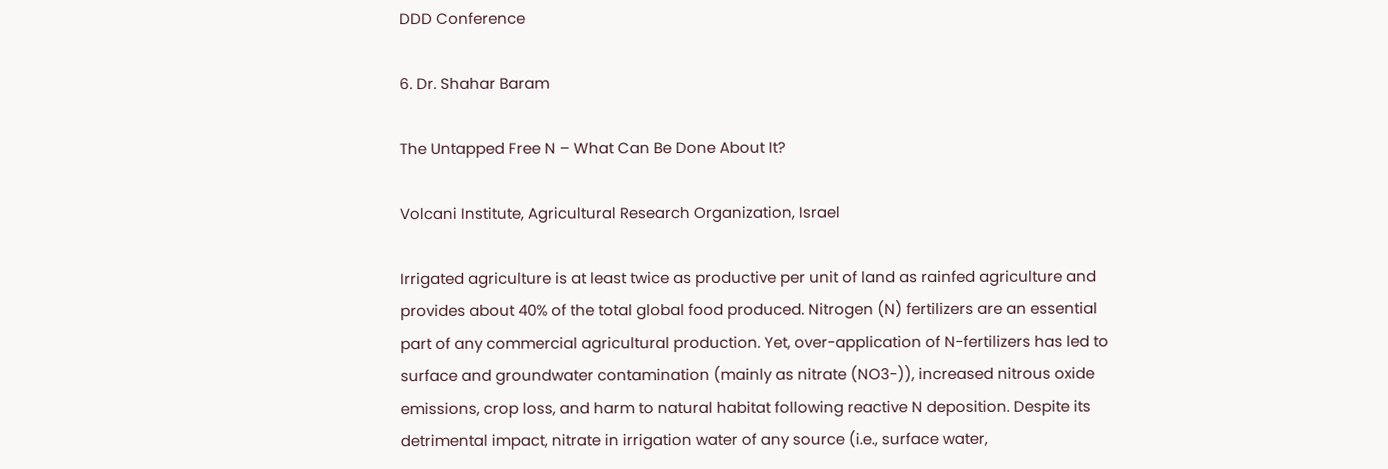DDD Conference

6. Dr. Shahar Baram

The Untapped Free N – What Can Be Done About It?

Volcani Institute, Agricultural Research Organization, Israel

Irrigated agriculture is at least twice as productive per unit of land as rainfed agriculture and provides about 40% of the total global food produced. Nitrogen (N) fertilizers are an essential part of any commercial agricultural production. Yet, over-application of N-fertilizers has led to surface and groundwater contamination (mainly as nitrate (NO3-)), increased nitrous oxide emissions, crop loss, and harm to natural habitat following reactive N deposition. Despite its detrimental impact, nitrate in irrigation water of any source (i.e., surface water,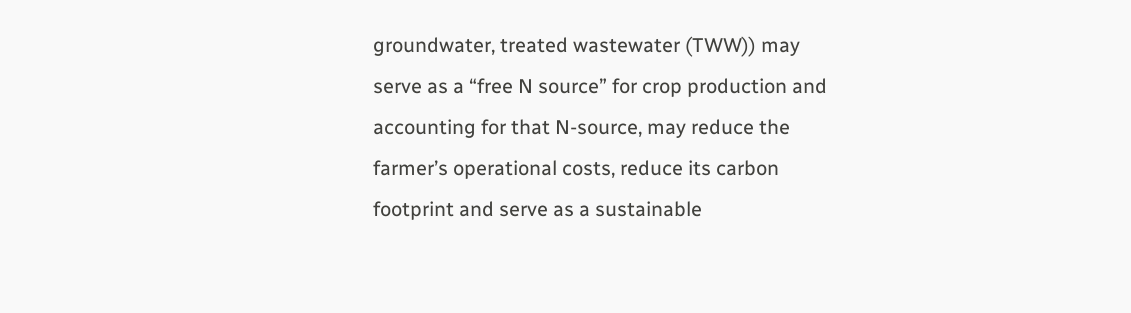groundwater, treated wastewater (TWW)) may serve as a “free N source” for crop production and accounting for that N-source, may reduce the farmer’s operational costs, reduce its carbon footprint and serve as a sustainable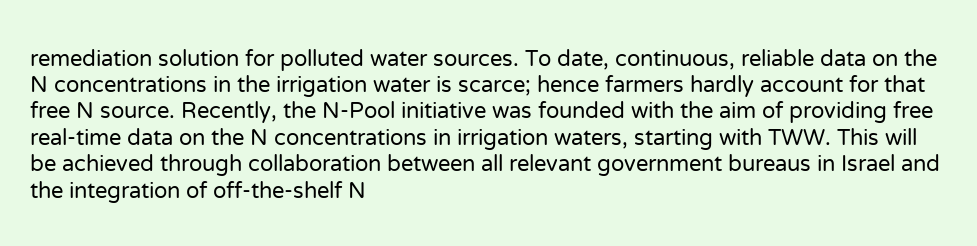remediation solution for polluted water sources. To date, continuous, reliable data on the N concentrations in the irrigation water is scarce; hence farmers hardly account for that free N source. Recently, the N-Pool initiative was founded with the aim of providing free real-time data on the N concentrations in irrigation waters, starting with TWW. This will be achieved through collaboration between all relevant government bureaus in Israel and the integration of off-the-shelf N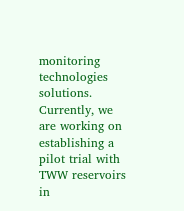monitoring technologies solutions. Currently, we are working on establishing a pilot trial with TWW reservoirs in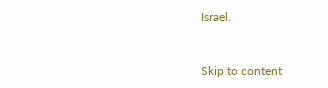Israel.


Skip to content